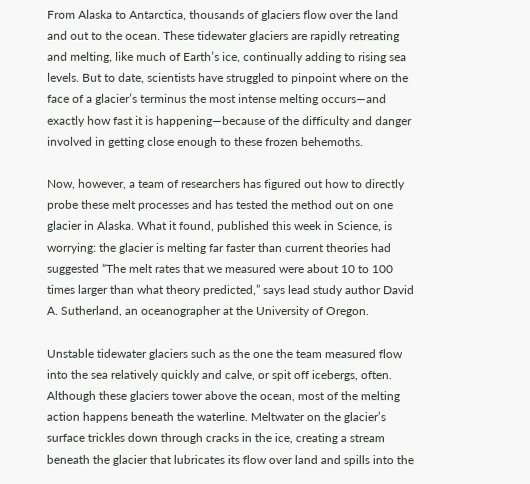From Alaska to Antarctica, thousands of glaciers flow over the land and out to the ocean. These tidewater glaciers are rapidly retreating and melting, like much of Earth’s ice, continually adding to rising sea levels. But to date, scientists have struggled to pinpoint where on the face of a glacier’s terminus the most intense melting occurs—and exactly how fast it is happening—because of the difficulty and danger involved in getting close enough to these frozen behemoths.

Now, however, a team of researchers has figured out how to directly probe these melt processes and has tested the method out on one glacier in Alaska. What it found, published this week in Science, is worrying: the glacier is melting far faster than current theories had suggested “The melt rates that we measured were about 10 to 100 times larger than what theory predicted,” says lead study author David A. Sutherland, an oceanographer at the University of Oregon.

Unstable tidewater glaciers such as the one the team measured flow into the sea relatively quickly and calve, or spit off icebergs, often. Although these glaciers tower above the ocean, most of the melting action happens beneath the waterline. Meltwater on the glacier’s surface trickles down through cracks in the ice, creating a stream beneath the glacier that lubricates its flow over land and spills into the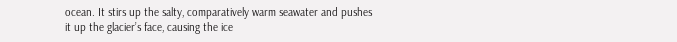ocean. It stirs up the salty, comparatively warm seawater and pushes it up the glacier’s face, causing the ice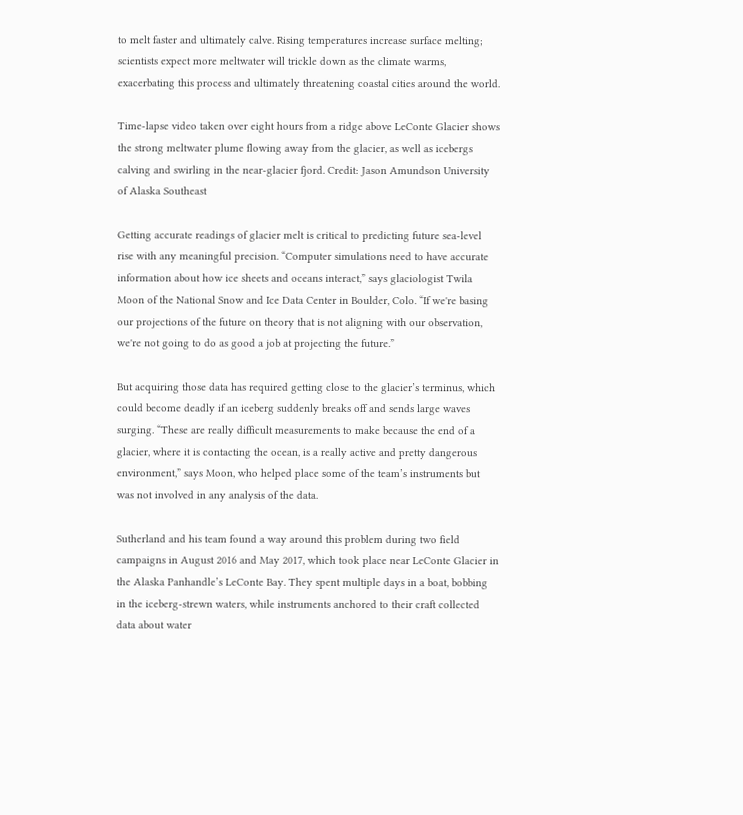to melt faster and ultimately calve. Rising temperatures increase surface melting; scientists expect more meltwater will trickle down as the climate warms, exacerbating this process and ultimately threatening coastal cities around the world.

Time-lapse video taken over eight hours from a ridge above LeConte Glacier shows the strong meltwater plume flowing away from the glacier, as well as icebergs calving and swirling in the near-glacier fjord. Credit: Jason Amundson University of Alaska Southeast

Getting accurate readings of glacier melt is critical to predicting future sea-level rise with any meaningful precision. “Computer simulations need to have accurate information about how ice sheets and oceans interact,” says glaciologist Twila Moon of the National Snow and Ice Data Center in Boulder, Colo. “If we're basing our projections of the future on theory that is not aligning with our observation, we're not going to do as good a job at projecting the future.”

But acquiring those data has required getting close to the glacier’s terminus, which could become deadly if an iceberg suddenly breaks off and sends large waves surging. “These are really difficult measurements to make because the end of a glacier, where it is contacting the ocean, is a really active and pretty dangerous environment,” says Moon, who helped place some of the team’s instruments but was not involved in any analysis of the data.

Sutherland and his team found a way around this problem during two field campaigns in August 2016 and May 2017, which took place near LeConte Glacier in the Alaska Panhandle’s LeConte Bay. They spent multiple days in a boat, bobbing in the iceberg-strewn waters, while instruments anchored to their craft collected data about water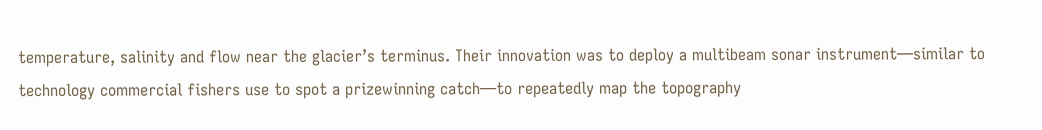temperature, salinity and flow near the glacier’s terminus. Their innovation was to deploy a multibeam sonar instrument—similar to technology commercial fishers use to spot a prizewinning catch—to repeatedly map the topography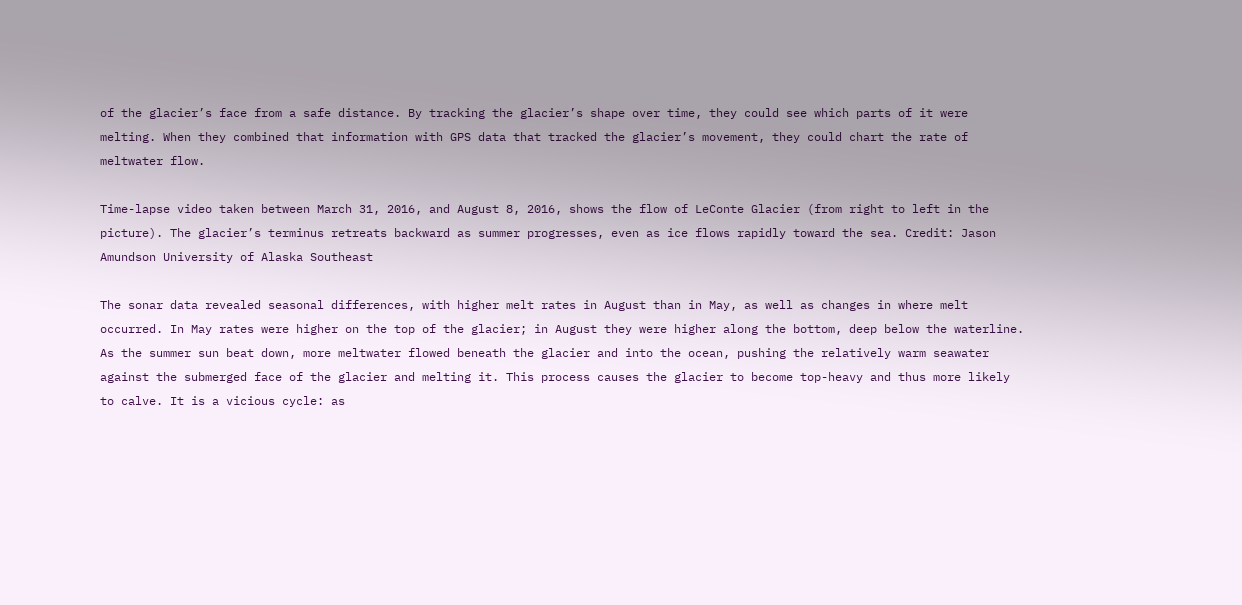of the glacier’s face from a safe distance. By tracking the glacier’s shape over time, they could see which parts of it were melting. When they combined that information with GPS data that tracked the glacier’s movement, they could chart the rate of meltwater flow.

Time-lapse video taken between March 31, 2016, and August 8, 2016, shows the flow of LeConte Glacier (from right to left in the picture). The glacier’s terminus retreats backward as summer progresses, even as ice flows rapidly toward the sea. Credit: Jason Amundson University of Alaska Southeast

The sonar data revealed seasonal differences, with higher melt rates in August than in May, as well as changes in where melt occurred. In May rates were higher on the top of the glacier; in August they were higher along the bottom, deep below the waterline. As the summer sun beat down, more meltwater flowed beneath the glacier and into the ocean, pushing the relatively warm seawater against the submerged face of the glacier and melting it. This process causes the glacier to become top-heavy and thus more likely to calve. It is a vicious cycle: as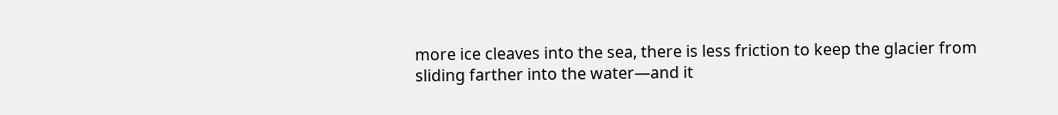more ice cleaves into the sea, there is less friction to keep the glacier from sliding farther into the water—and it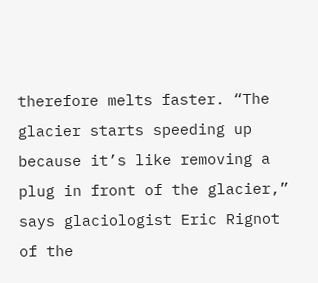therefore melts faster. “The glacier starts speeding up because it’s like removing a plug in front of the glacier,” says glaciologist Eric Rignot of the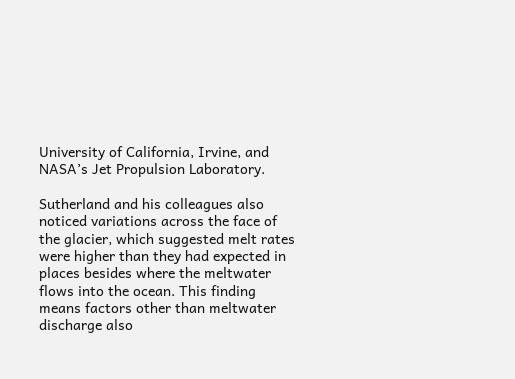University of California, Irvine, and NASA’s Jet Propulsion Laboratory.

Sutherland and his colleagues also noticed variations across the face of the glacier, which suggested melt rates were higher than they had expected in places besides where the meltwater flows into the ocean. This finding means factors other than meltwater discharge also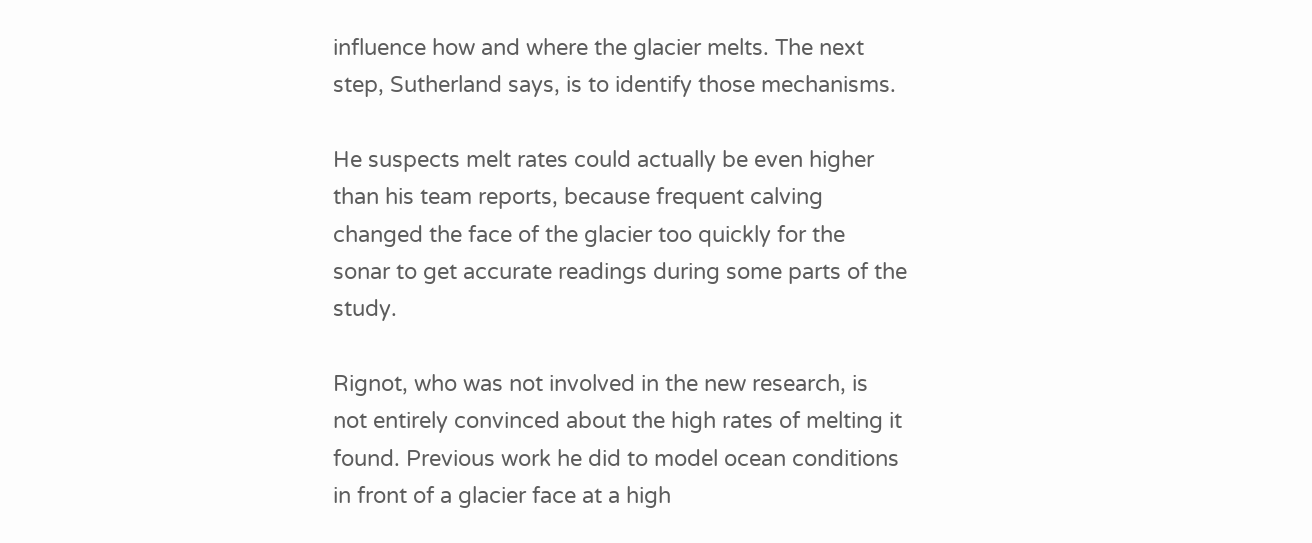influence how and where the glacier melts. The next step, Sutherland says, is to identify those mechanisms.

He suspects melt rates could actually be even higher than his team reports, because frequent calving changed the face of the glacier too quickly for the sonar to get accurate readings during some parts of the study.

Rignot, who was not involved in the new research, is not entirely convinced about the high rates of melting it found. Previous work he did to model ocean conditions in front of a glacier face at a high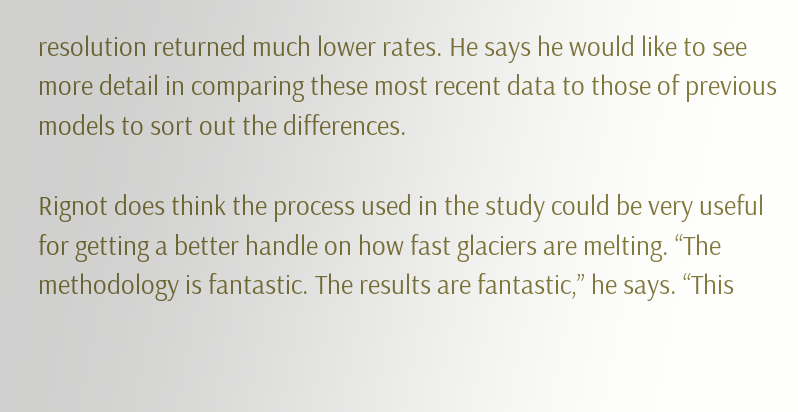resolution returned much lower rates. He says he would like to see more detail in comparing these most recent data to those of previous models to sort out the differences.

Rignot does think the process used in the study could be very useful for getting a better handle on how fast glaciers are melting. “The methodology is fantastic. The results are fantastic,” he says. “This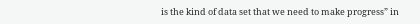is the kind of data set that we need to make progress” in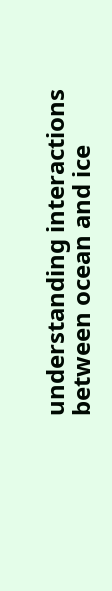understanding interactions between ocean and ice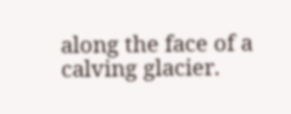along the face of a calving glacier.